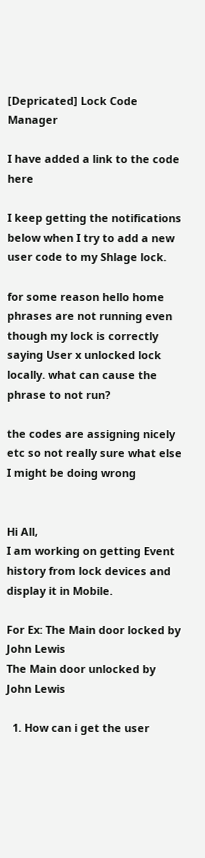[Depricated] Lock Code Manager

I have added a link to the code here

I keep getting the notifications below when I try to add a new user code to my Shlage lock.

for some reason hello home phrases are not running even though my lock is correctly saying User x unlocked lock locally. what can cause the phrase to not run?

the codes are assigning nicely etc so not really sure what else I might be doing wrong


Hi All,
I am working on getting Event history from lock devices and display it in Mobile.

For Ex: The Main door locked by John Lewis
The Main door unlocked by John Lewis

  1. How can i get the user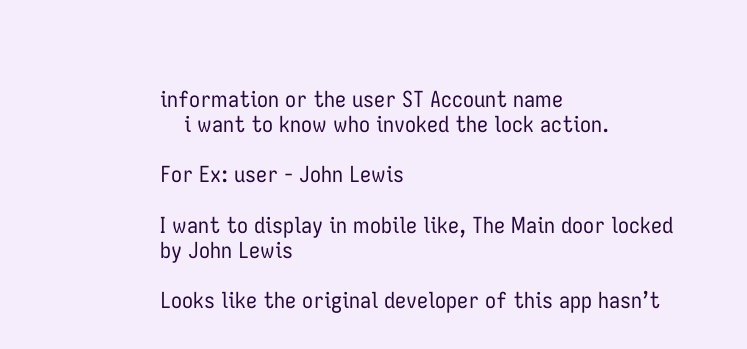information or the user ST Account name
    i want to know who invoked the lock action.

For Ex: user - John Lewis

I want to display in mobile like, The Main door locked by John Lewis

Looks like the original developer of this app hasn’t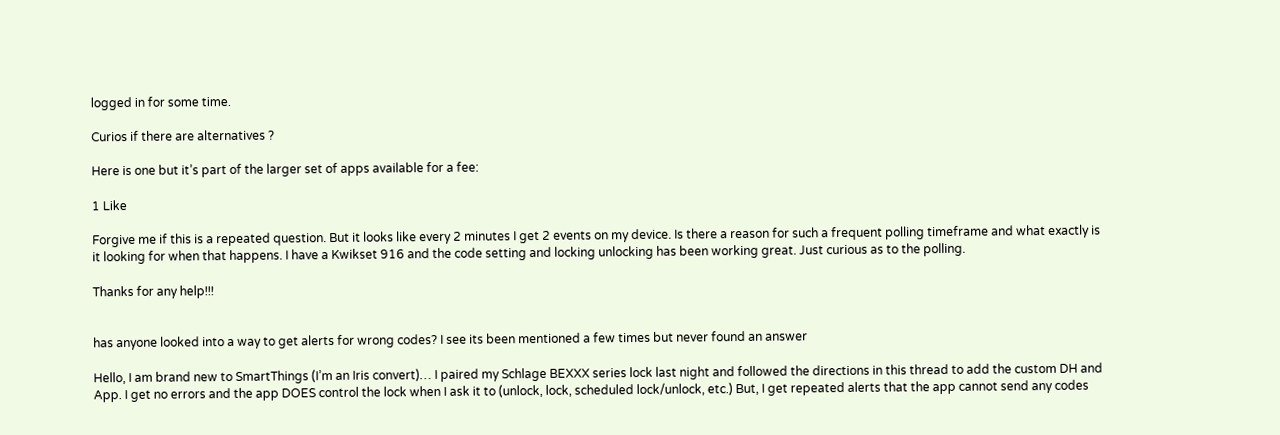logged in for some time.

Curios if there are alternatives ?

Here is one but it’s part of the larger set of apps available for a fee:

1 Like

Forgive me if this is a repeated question. But it looks like every 2 minutes I get 2 events on my device. Is there a reason for such a frequent polling timeframe and what exactly is it looking for when that happens. I have a Kwikset 916 and the code setting and locking unlocking has been working great. Just curious as to the polling.

Thanks for any help!!!


has anyone looked into a way to get alerts for wrong codes? I see its been mentioned a few times but never found an answer

Hello, I am brand new to SmartThings (I’m an Iris convert)… I paired my Schlage BEXXX series lock last night and followed the directions in this thread to add the custom DH and App. I get no errors and the app DOES control the lock when I ask it to (unlock, lock, scheduled lock/unlock, etc.) But, I get repeated alerts that the app cannot send any codes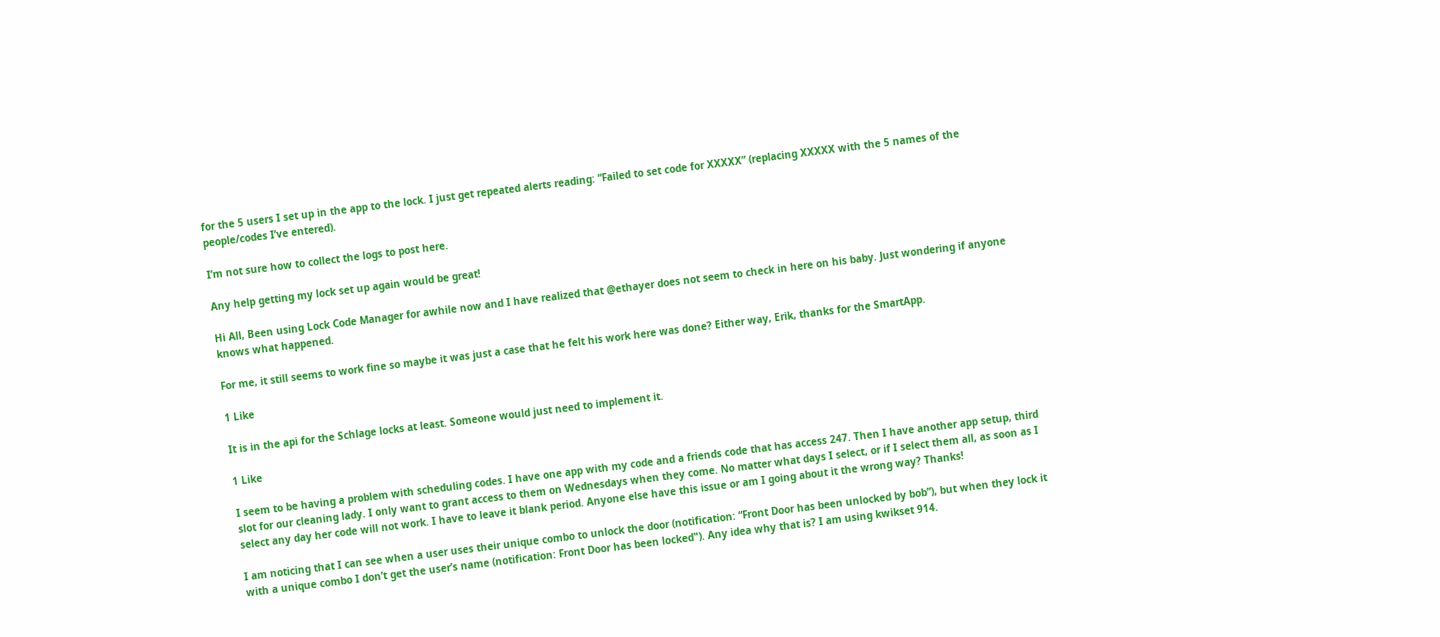for the 5 users I set up in the app to the lock. I just get repeated alerts reading: “Failed to set code for XXXXX” (replacing XXXXX with the 5 names of the people/codes I’ve entered).

I’m not sure how to collect the logs to post here.

Any help getting my lock set up again would be great!

Hi All, Been using Lock Code Manager for awhile now and I have realized that @ethayer does not seem to check in here on his baby. Just wondering if anyone knows what happened.

For me, it still seems to work fine so maybe it was just a case that he felt his work here was done? Either way, Erik, thanks for the SmartApp.

1 Like

It is in the api for the Schlage locks at least. Someone would just need to implement it.

1 Like

I seem to be having a problem with scheduling codes. I have one app with my code and a friends code that has access 247. Then I have another app setup, third slot for our cleaning lady. I only want to grant access to them on Wednesdays when they come. No matter what days I select, or if I select them all, as soon as I select any day her code will not work. I have to leave it blank period. Anyone else have this issue or am I going about it the wrong way? Thanks!

I am noticing that I can see when a user uses their unique combo to unlock the door (notification: “Front Door has been unlocked by bob”), but when they lock it with a unique combo I don’t get the user’s name (notification: Front Door has been locked"). Any idea why that is? I am using kwikset 914.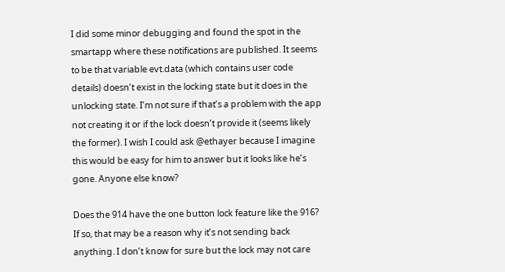I did some minor debugging and found the spot in the smartapp where these notifications are published. It seems to be that variable evt.data (which contains user code details) doesn’t exist in the locking state but it does in the unlocking state. I’m not sure if that’s a problem with the app not creating it or if the lock doesn’t provide it (seems likely the former). I wish I could ask @ethayer because I imagine this would be easy for him to answer but it looks like he’s gone. Anyone else know?

Does the 914 have the one button lock feature like the 916? If so, that may be a reason why it’s not sending back anything. I don’t know for sure but the lock may not care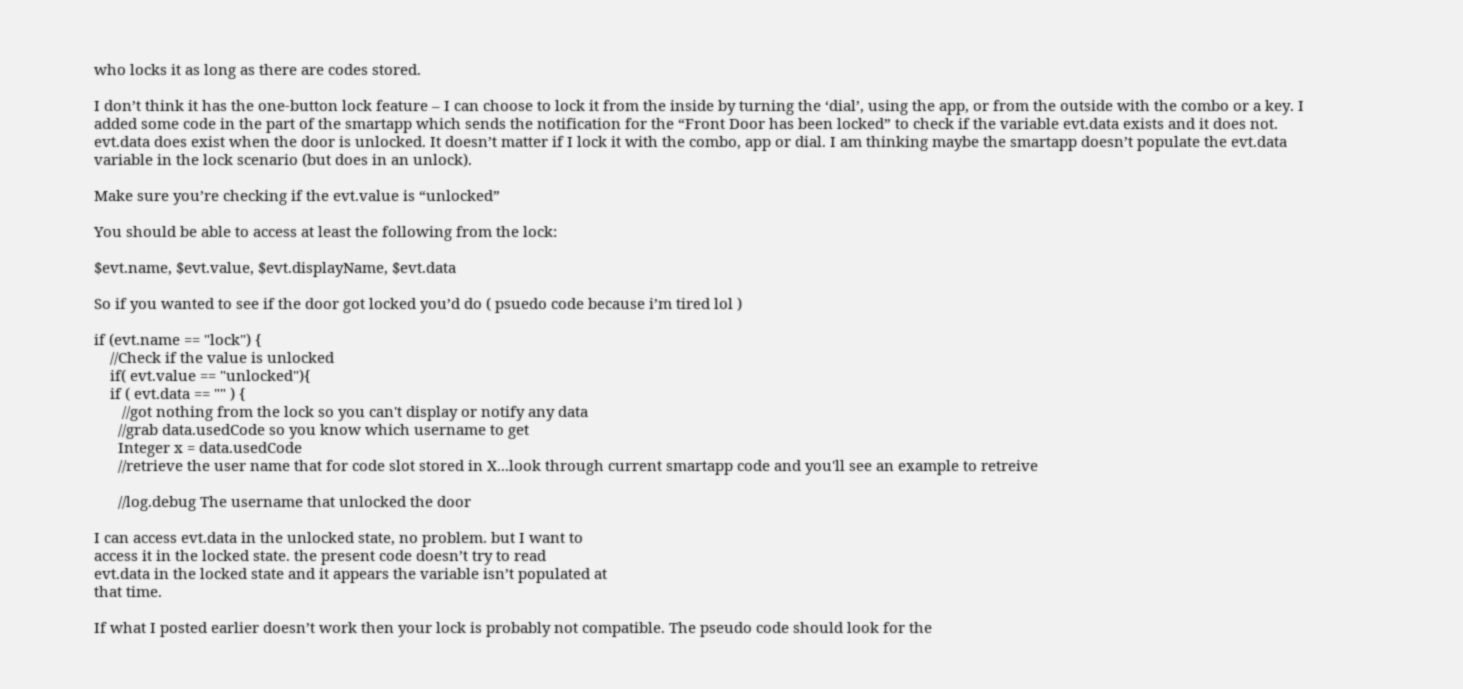who locks it as long as there are codes stored.

I don’t think it has the one-button lock feature – I can choose to lock it from the inside by turning the ‘dial’, using the app, or from the outside with the combo or a key. I added some code in the part of the smartapp which sends the notification for the “Front Door has been locked” to check if the variable evt.data exists and it does not. evt.data does exist when the door is unlocked. It doesn’t matter if I lock it with the combo, app or dial. I am thinking maybe the smartapp doesn’t populate the evt.data variable in the lock scenario (but does in an unlock).

Make sure you’re checking if the evt.value is “unlocked”

You should be able to access at least the following from the lock:

$evt.name, $evt.value, $evt.displayName, $evt.data

So if you wanted to see if the door got locked you’d do ( psuedo code because i’m tired lol )

if (evt.name == "lock") {
    //Check if the value is unlocked
    if( evt.value == "unlocked"){
    if ( evt.data == "" ) {
       //got nothing from the lock so you can't display or notify any data
      //grab data.usedCode so you know which username to get
      Integer x = data.usedCode
      //retrieve the user name that for code slot stored in X...look through current smartapp code and you'll see an example to retreive

      //log.debug The username that unlocked the door

I can access evt.data in the unlocked state, no problem. but I want to
access it in the locked state. the present code doesn’t try to read
evt.data in the locked state and it appears the variable isn’t populated at
that time.

If what I posted earlier doesn’t work then your lock is probably not compatible. The pseudo code should look for the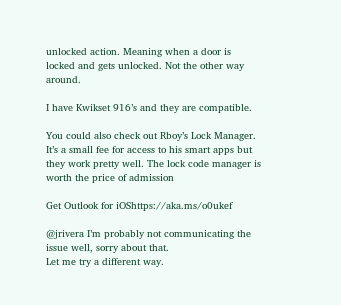unlocked action. Meaning when a door is locked and gets unlocked. Not the other way around.

I have Kwikset 916’s and they are compatible.

You could also check out Rboy’s Lock Manager. It’s a small fee for access to his smart apps but they work pretty well. The lock code manager is worth the price of admission

Get Outlook for iOShttps://aka.ms/o0ukef

@jrivera I’m probably not communicating the issue well, sorry about that.
Let me try a different way.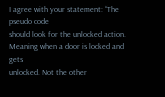I agree with your statement: “The pseudo code
should look for the unlocked action. Meaning when a door is locked and gets
unlocked. Not the other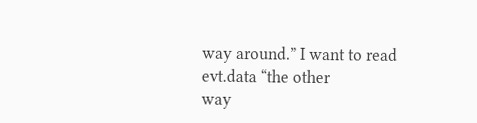way around.” I want to read evt.data “the other
way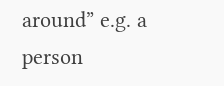around” e.g. a person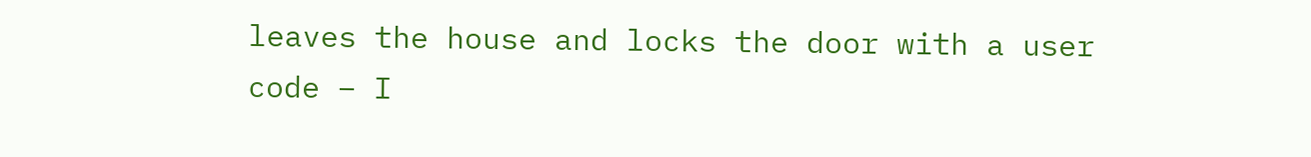leaves the house and locks the door with a user
code – I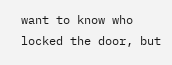want to know who locked the door, but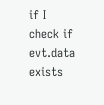if I check if evt.data
exists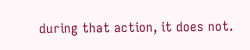during that action, it does not.